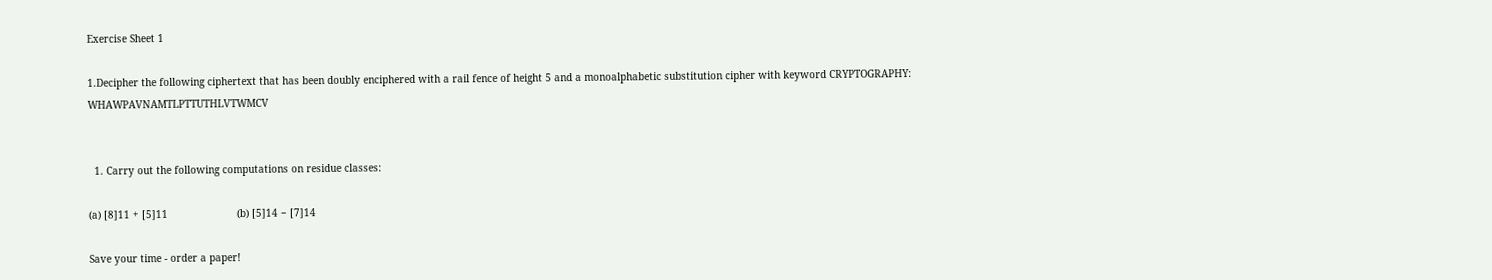Exercise Sheet 1

1.Decipher the following ciphertext that has been doubly enciphered with a rail fence of height 5 and a monoalphabetic substitution cipher with keyword CRYPTOGRAPHY: WHAWPAVNAMTLPTTUTHLVTWMCV


  1. Carry out the following computations on residue classes:

(a) [8]11 + [5]11                       (b) [5]14 − [7]14

Save your time - order a paper!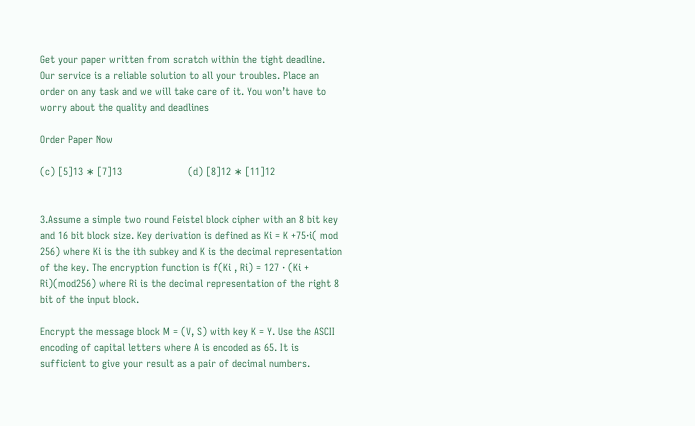Get your paper written from scratch within the tight deadline. Our service is a reliable solution to all your troubles. Place an order on any task and we will take care of it. You won’t have to worry about the quality and deadlines

Order Paper Now

(c) [5]13 ∗ [7]13                      (d) [8]12 ∗ [11]12


3.Assume a simple two round Feistel block cipher with an 8 bit key and 16 bit block size. Key derivation is defined as Ki = K +75·i( mod 256) where Ki is the ith subkey and K is the decimal representation of the key. The encryption function is f(Ki , Ri) = 127 · (Ki + Ri)(mod256) where Ri is the decimal representation of the right 8 bit of the input block.

Encrypt the message block M = (V, S) with key K = Y. Use the ASCII encoding of capital letters where A is encoded as 65. It is sufficient to give your result as a pair of decimal numbers.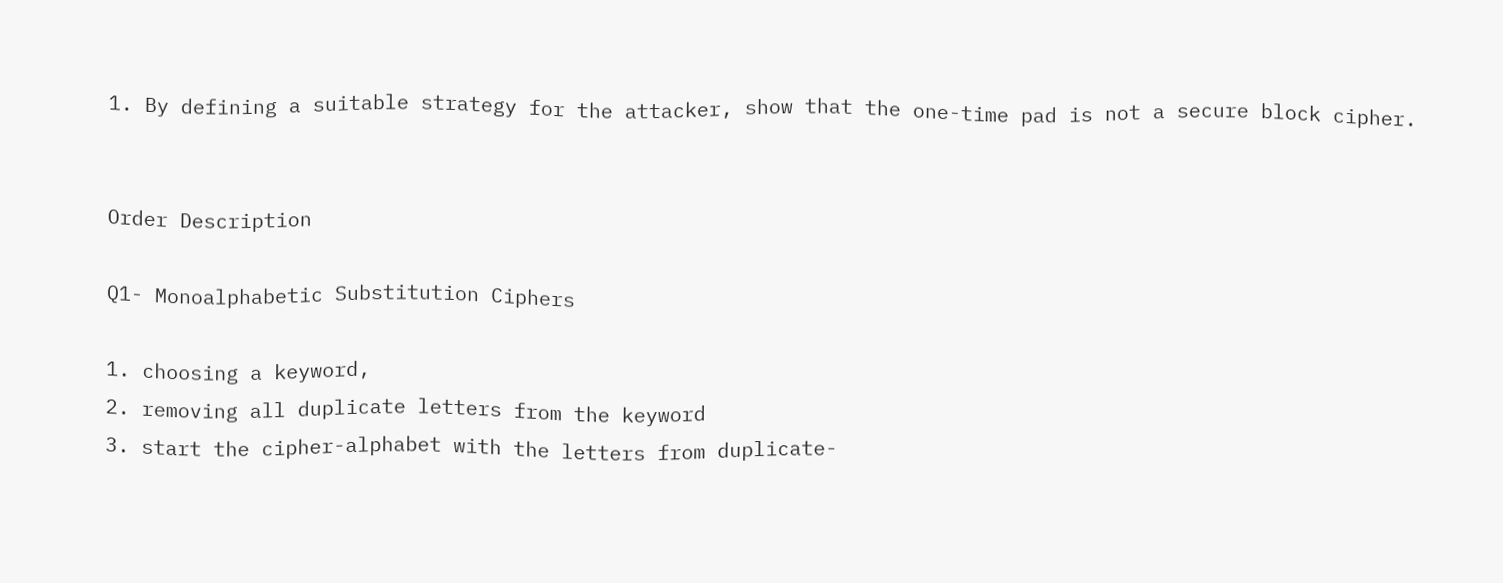1. By defining a suitable strategy for the attacker, show that the one-time pad is not a secure block cipher.


Order Description

Q1- Monoalphabetic Substitution Ciphers

1. choosing a keyword,
2. removing all duplicate letters from the keyword
3. start the cipher-alphabet with the letters from duplicate-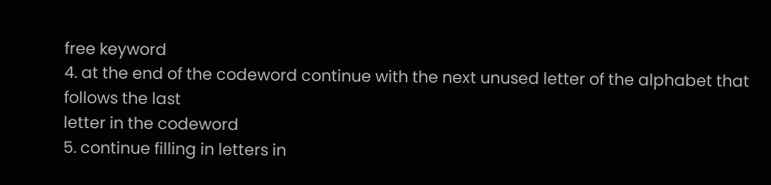free keyword
4. at the end of the codeword continue with the next unused letter of the alphabet that follows the last
letter in the codeword
5. continue filling in letters in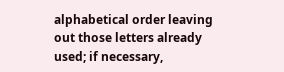alphabetical order leaving out those letters already used; if necessary,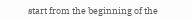start from the beginning of the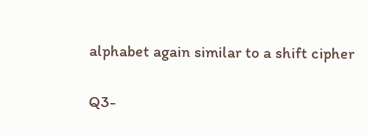alphabet again similar to a shift cipher

Q3-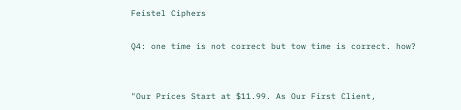Feistel Ciphers

Q4: one time is not correct but tow time is correct. how?


"Our Prices Start at $11.99. As Our First Client,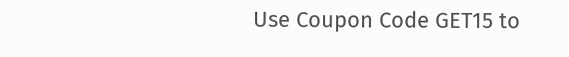Use Coupon Code GET15 to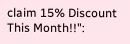claim 15% Discount This Month!!":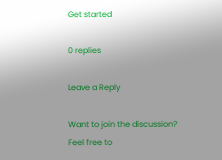Get started

0 replies

Leave a Reply

Want to join the discussion?
Feel free to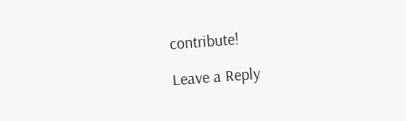contribute!

Leave a Reply